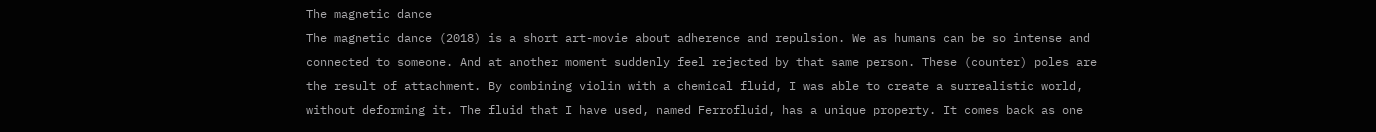The magnetic dance
The magnetic dance (2018) is a short art-movie about adherence and repulsion. We as humans can be so intense and connected to someone. And at another moment suddenly feel rejected by that same person. These (counter) poles are the result of attachment. By combining violin with a chemical fluid, I was able to create a surrealistic world, without deforming it. The fluid that I have used, named Ferrofluid, has a unique property. It comes back as one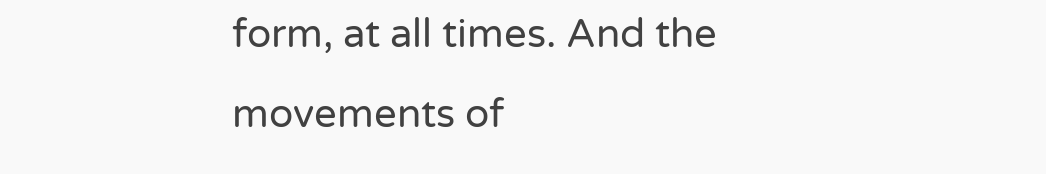form, at all times. And the movements of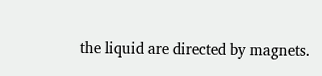the liquid are directed by magnets.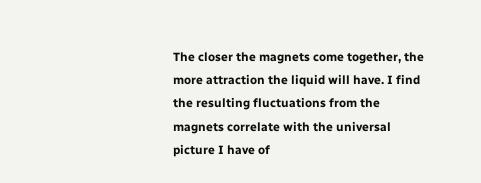The closer the magnets come together, the more attraction the liquid will have. I find the resulting fluctuations from the magnets correlate with the universal picture I have of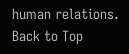human relations.
Back to Top